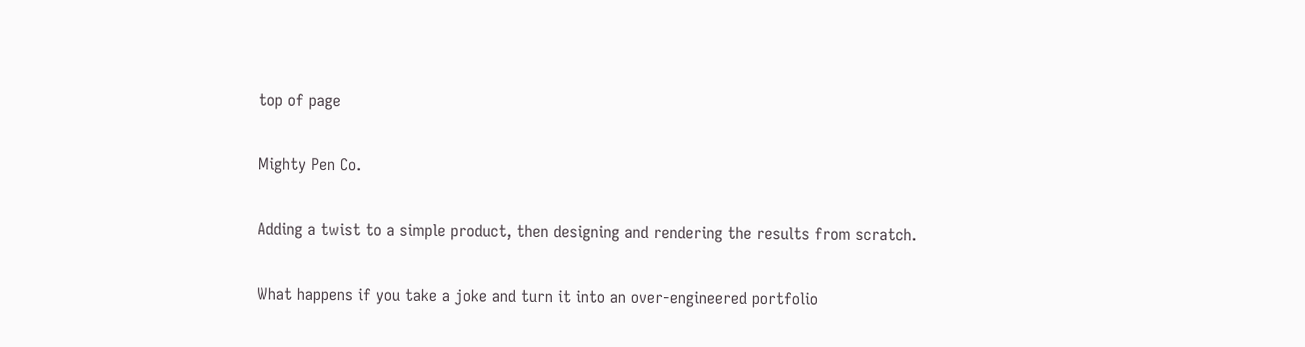top of page

Mighty Pen Co.

Adding a twist to a simple product, then designing and rendering the results from scratch.

What happens if you take a joke and turn it into an over-engineered portfolio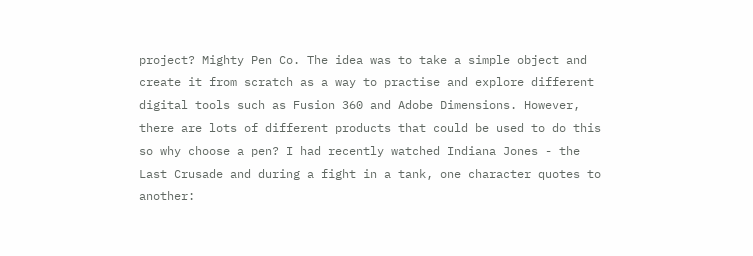project? Mighty Pen Co. The idea was to take a simple object and create it from scratch as a way to practise and explore different digital tools such as Fusion 360 and Adobe Dimensions. However, there are lots of different products that could be used to do this so why choose a pen? I had recently watched Indiana Jones - the Last Crusade and during a fight in a tank, one character quotes to another: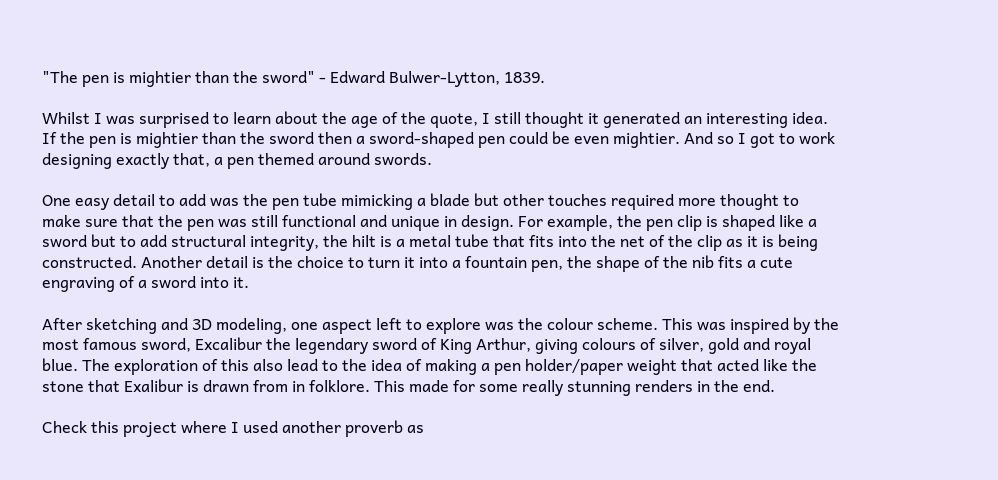"The pen is mightier than the sword" - Edward Bulwer-Lytton, 1839.

Whilst I was surprised to learn about the age of the quote, I still thought it generated an interesting idea. If the pen is mightier than the sword then a sword-shaped pen could be even mightier. And so I got to work designing exactly that, a pen themed around swords.

One easy detail to add was the pen tube mimicking a blade but other touches required more thought to make sure that the pen was still functional and unique in design. For example, the pen clip is shaped like a sword but to add structural integrity, the hilt is a metal tube that fits into the net of the clip as it is being constructed. Another detail is the choice to turn it into a fountain pen, the shape of the nib fits a cute engraving of a sword into it.

After sketching and 3D modeling, one aspect left to explore was the colour scheme. This was inspired by the most famous sword, Excalibur the legendary sword of King Arthur, giving colours of silver, gold and royal blue. The exploration of this also lead to the idea of making a pen holder/paper weight that acted like the stone that Exalibur is drawn from in folklore. This made for some really stunning renders in the end.

Check this project where I used another proverb as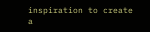inspiration to create a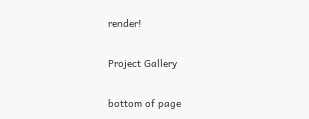render!

Project Gallery

bottom of page